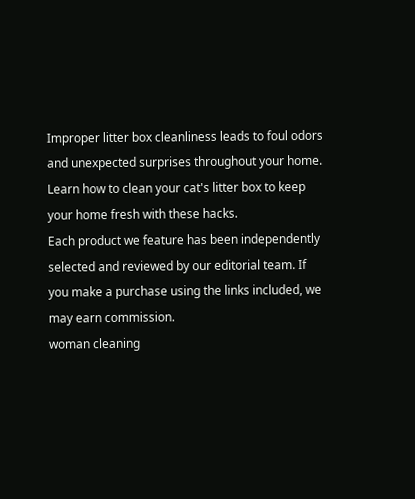Improper litter box cleanliness leads to foul odors and unexpected surprises throughout your home. Learn how to clean your cat's litter box to keep your home fresh with these hacks.
Each product we feature has been independently selected and reviewed by our editorial team. If you make a purchase using the links included, we may earn commission.
woman cleaning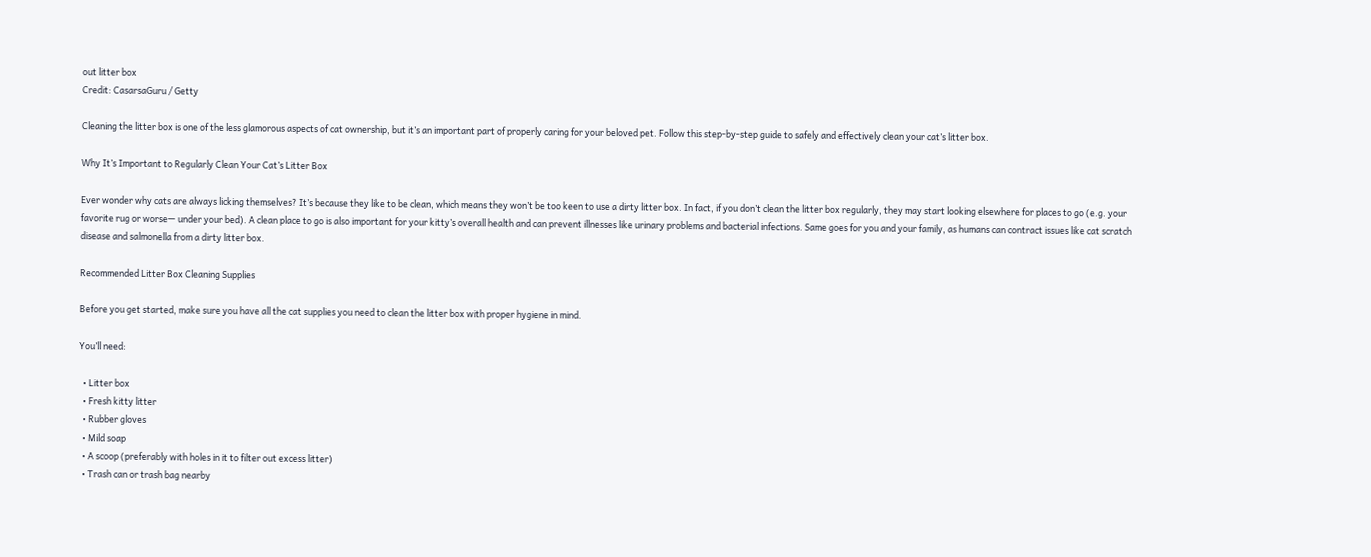out litter box
Credit: CasarsaGuru / Getty

Cleaning the litter box is one of the less glamorous aspects of cat ownership, but it’s an important part of properly caring for your beloved pet. Follow this step-by-step guide to safely and effectively clean your cat’s litter box.

Why It’s Important to Regularly Clean Your Cat’s Litter Box

Ever wonder why cats are always licking themselves? It’s because they like to be clean, which means they won’t be too keen to use a dirty litter box. In fact, if you don’t clean the litter box regularly, they may start looking elsewhere for places to go (e.g. your favorite rug or worse— under your bed). A clean place to go is also important for your kitty’s overall health and can prevent illnesses like urinary problems and bacterial infections. Same goes for you and your family, as humans can contract issues like cat scratch disease and salmonella from a dirty litter box.

Recommended Litter Box Cleaning Supplies

Before you get started, make sure you have all the cat supplies you need to clean the litter box with proper hygiene in mind.

You’ll need:

  • Litter box
  • Fresh kitty litter
  • Rubber gloves
  • Mild soap
  • A scoop (preferably with holes in it to filter out excess litter)
  • Trash can or trash bag nearby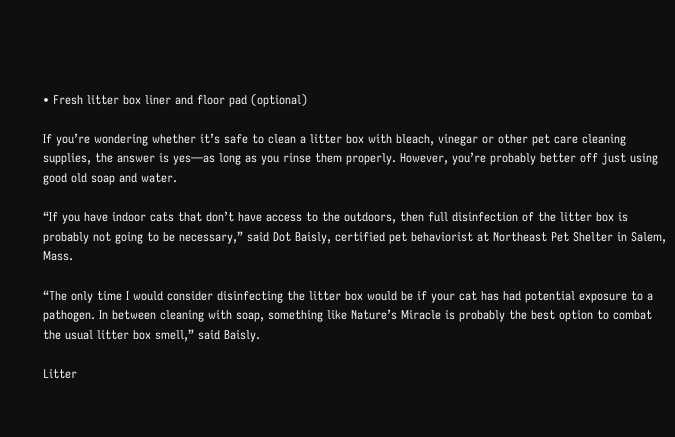• Fresh litter box liner and floor pad (optional)

If you’re wondering whether it’s safe to clean a litter box with bleach, vinegar or other pet care cleaning supplies, the answer is yes—as long as you rinse them properly. However, you’re probably better off just using good old soap and water.

“If you have indoor cats that don’t have access to the outdoors, then full disinfection of the litter box is probably not going to be necessary,” said Dot Baisly, certified pet behaviorist at Northeast Pet Shelter in Salem, Mass.

“The only time I would consider disinfecting the litter box would be if your cat has had potential exposure to a pathogen. In between cleaning with soap, something like Nature’s Miracle is probably the best option to combat the usual litter box smell,” said Baisly.

Litter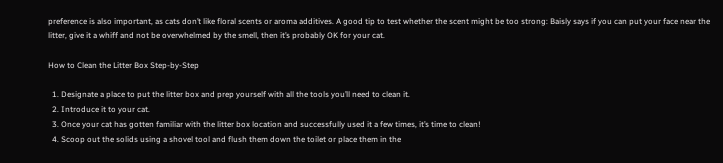preference is also important, as cats don’t like floral scents or aroma additives. A good tip to test whether the scent might be too strong: Baisly says if you can put your face near the litter, give it a whiff and not be overwhelmed by the smell, then it’s probably OK for your cat.

How to Clean the Litter Box Step-by-Step

  1. Designate a place to put the litter box and prep yourself with all the tools you’ll need to clean it.
  2. Introduce it to your cat.
  3. Once your cat has gotten familiar with the litter box location and successfully used it a few times, it’s time to clean!
  4. Scoop out the solids using a shovel tool and flush them down the toilet or place them in the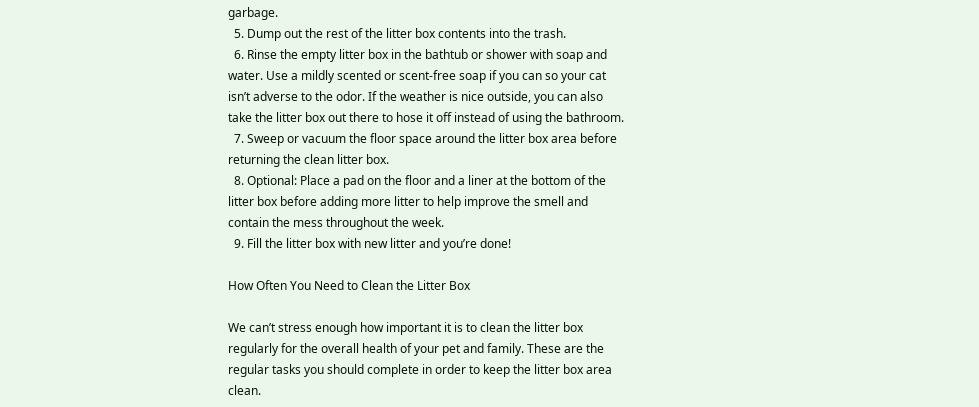garbage.
  5. Dump out the rest of the litter box contents into the trash.
  6. Rinse the empty litter box in the bathtub or shower with soap and water. Use a mildly scented or scent-free soap if you can so your cat isn’t adverse to the odor. If the weather is nice outside, you can also take the litter box out there to hose it off instead of using the bathroom.
  7. Sweep or vacuum the floor space around the litter box area before returning the clean litter box.
  8. Optional: Place a pad on the floor and a liner at the bottom of the litter box before adding more litter to help improve the smell and contain the mess throughout the week.
  9. Fill the litter box with new litter and you’re done!

How Often You Need to Clean the Litter Box

We can’t stress enough how important it is to clean the litter box regularly for the overall health of your pet and family. These are the regular tasks you should complete in order to keep the litter box area clean.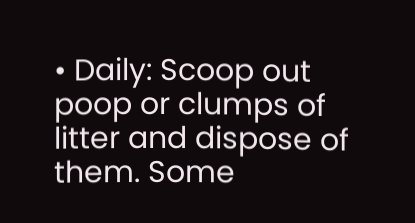• Daily: Scoop out poop or clumps of litter and dispose of them. Some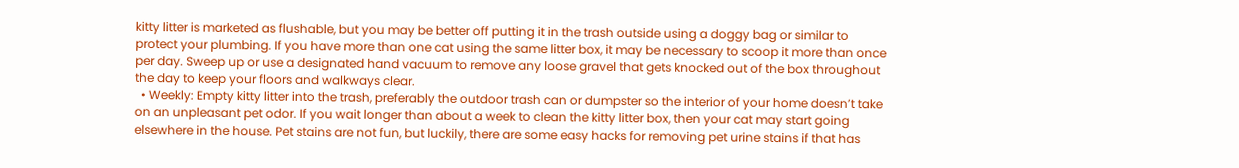kitty litter is marketed as flushable, but you may be better off putting it in the trash outside using a doggy bag or similar to protect your plumbing. If you have more than one cat using the same litter box, it may be necessary to scoop it more than once per day. Sweep up or use a designated hand vacuum to remove any loose gravel that gets knocked out of the box throughout the day to keep your floors and walkways clear.
  • Weekly: Empty kitty litter into the trash, preferably the outdoor trash can or dumpster so the interior of your home doesn’t take on an unpleasant pet odor. If you wait longer than about a week to clean the kitty litter box, then your cat may start going elsewhere in the house. Pet stains are not fun, but luckily, there are some easy hacks for removing pet urine stains if that has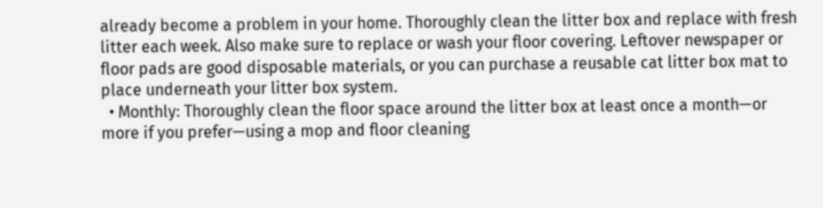already become a problem in your home. Thoroughly clean the litter box and replace with fresh litter each week. Also make sure to replace or wash your floor covering. Leftover newspaper or floor pads are good disposable materials, or you can purchase a reusable cat litter box mat to place underneath your litter box system.
  • Monthly: Thoroughly clean the floor space around the litter box at least once a month—or more if you prefer—using a mop and floor cleaning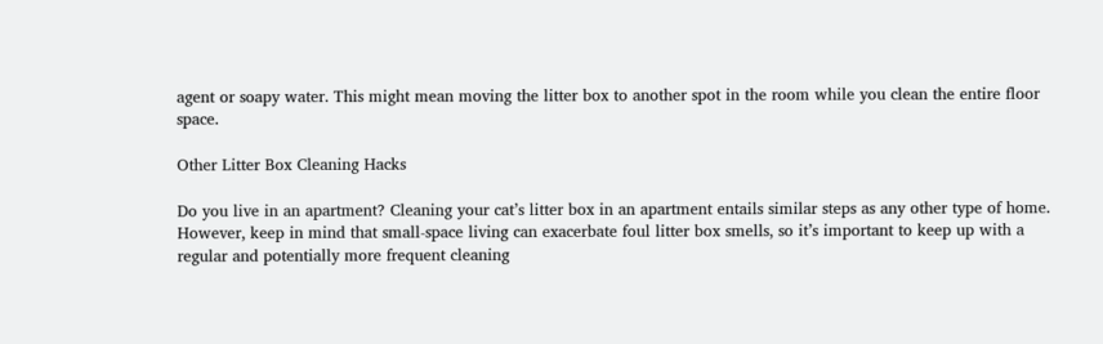agent or soapy water. This might mean moving the litter box to another spot in the room while you clean the entire floor space.

Other Litter Box Cleaning Hacks

Do you live in an apartment? Cleaning your cat’s litter box in an apartment entails similar steps as any other type of home. However, keep in mind that small-space living can exacerbate foul litter box smells, so it’s important to keep up with a regular and potentially more frequent cleaning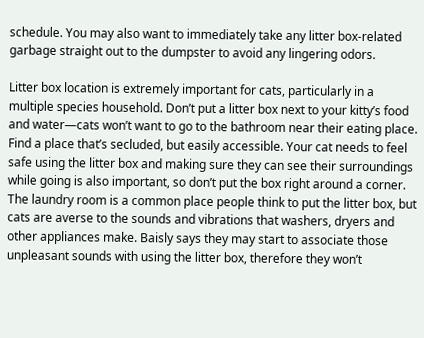schedule. You may also want to immediately take any litter box-related garbage straight out to the dumpster to avoid any lingering odors.

Litter box location is extremely important for cats, particularly in a multiple species household. Don’t put a litter box next to your kitty’s food and water—cats won’t want to go to the bathroom near their eating place. Find a place that’s secluded, but easily accessible. Your cat needs to feel safe using the litter box and making sure they can see their surroundings while going is also important, so don’t put the box right around a corner. The laundry room is a common place people think to put the litter box, but cats are averse to the sounds and vibrations that washers, dryers and other appliances make. Baisly says they may start to associate those unpleasant sounds with using the litter box, therefore they won’t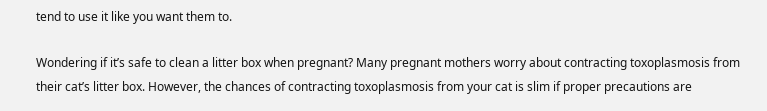tend to use it like you want them to.

Wondering if it’s safe to clean a litter box when pregnant? Many pregnant mothers worry about contracting toxoplasmosis from their cat’s litter box. However, the chances of contracting toxoplasmosis from your cat is slim if proper precautions are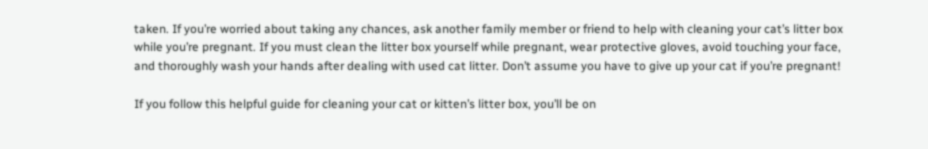taken. If you’re worried about taking any chances, ask another family member or friend to help with cleaning your cat’s litter box while you’re pregnant. If you must clean the litter box yourself while pregnant, wear protective gloves, avoid touching your face, and thoroughly wash your hands after dealing with used cat litter. Don’t assume you have to give up your cat if you’re pregnant!

If you follow this helpful guide for cleaning your cat or kitten’s litter box, you’ll be on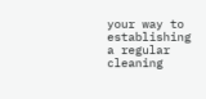your way to establishing a regular cleaning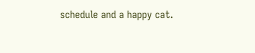schedule and a happy cat.